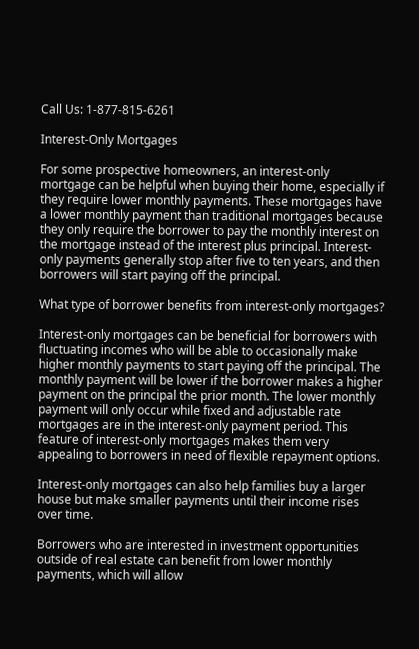Call Us: 1-877-815-6261

Interest-Only Mortgages

For some prospective homeowners, an interest-only mortgage can be helpful when buying their home, especially if they require lower monthly payments. These mortgages have a lower monthly payment than traditional mortgages because they only require the borrower to pay the monthly interest on the mortgage instead of the interest plus principal. Interest-only payments generally stop after five to ten years, and then borrowers will start paying off the principal.

What type of borrower benefits from interest-only mortgages?

Interest-only mortgages can be beneficial for borrowers with fluctuating incomes who will be able to occasionally make higher monthly payments to start paying off the principal. The monthly payment will be lower if the borrower makes a higher payment on the principal the prior month. The lower monthly payment will only occur while fixed and adjustable rate mortgages are in the interest-only payment period. This feature of interest-only mortgages makes them very appealing to borrowers in need of flexible repayment options.

Interest-only mortgages can also help families buy a larger house but make smaller payments until their income rises over time.

Borrowers who are interested in investment opportunities outside of real estate can benefit from lower monthly payments, which will allow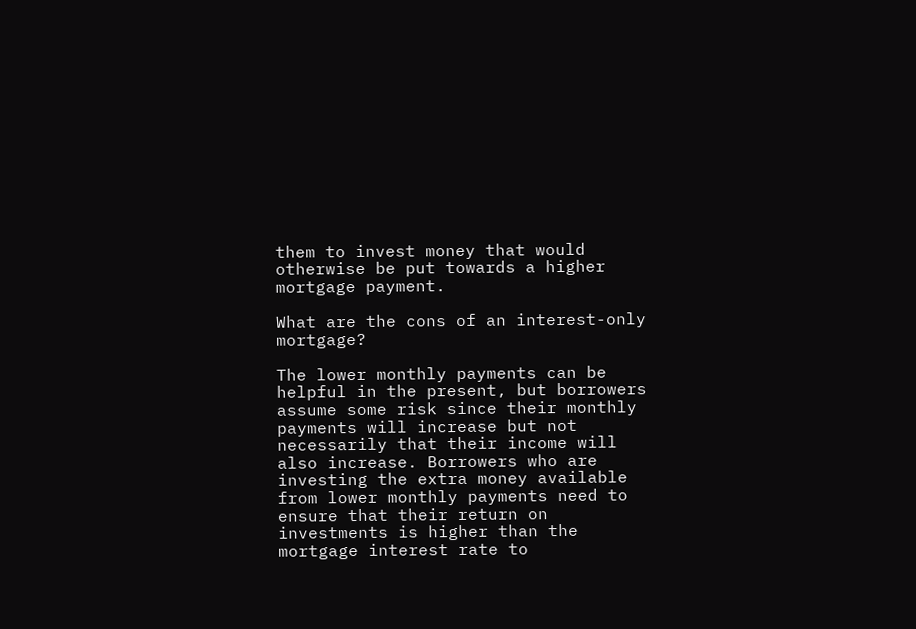them to invest money that would otherwise be put towards a higher mortgage payment.

What are the cons of an interest-only mortgage?

The lower monthly payments can be helpful in the present, but borrowers assume some risk since their monthly payments will increase but not necessarily that their income will also increase. Borrowers who are investing the extra money available from lower monthly payments need to ensure that their return on investments is higher than the mortgage interest rate to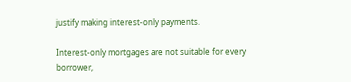justify making interest-only payments.

Interest-only mortgages are not suitable for every borrower,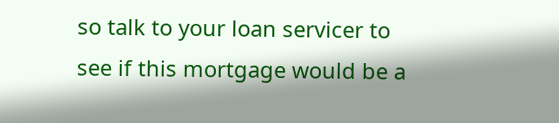so talk to your loan servicer to see if this mortgage would be a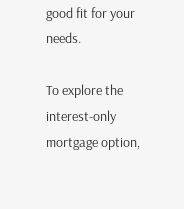good fit for your needs.

To explore the interest-only mortgage option,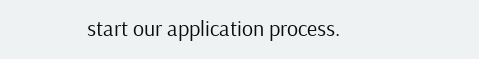start our application process.